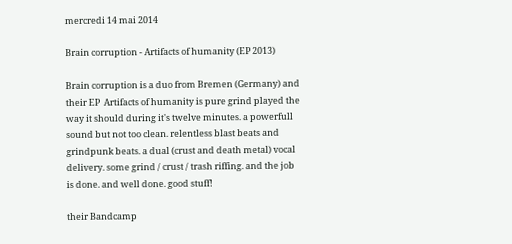mercredi 14 mai 2014

Brain corruption - Artifacts of humanity (EP 2013)

Brain corruption is a duo from Bremen (Germany) and their EP  Artifacts of humanity is pure grind played the way it should during it's twelve minutes. a powerfull sound but not too clean. relentless blast beats and grindpunk beats. a dual (crust and death metal) vocal delivery. some grind / crust / trash riffing. and the job is done. and well done. good stuff!

their Bandcamp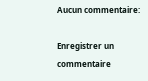Aucun commentaire:

Enregistrer un commentaire